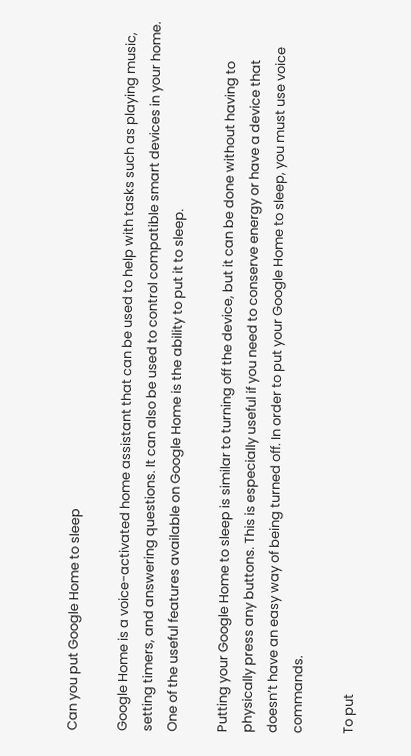Can you put Google Home to sleep

Google Home is a voice-activated home assistant that can be used to help with tasks such as playing music, setting timers, and answering questions. It can also be used to control compatible smart devices in your home. One of the useful features available on Google Home is the ability to put it to sleep.

Putting your Google Home to sleep is similar to turning off the device, but it can be done without having to physically press any buttons. This is especially useful if you need to conserve energy or have a device that doesn’t have an easy way of being turned off. In order to put your Google Home to sleep, you must use voice commands.

To put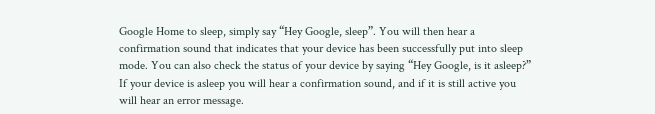Google Home to sleep, simply say “Hey Google, sleep”. You will then hear a confirmation sound that indicates that your device has been successfully put into sleep mode. You can also check the status of your device by saying “Hey Google, is it asleep?” If your device is asleep you will hear a confirmation sound, and if it is still active you will hear an error message.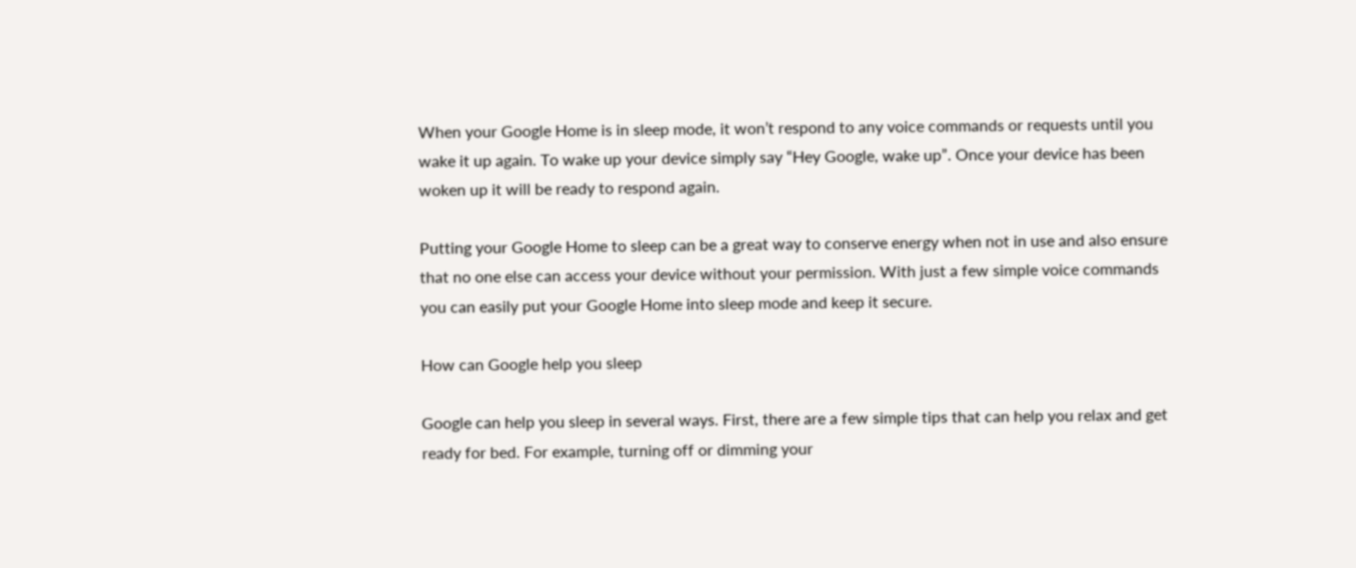When your Google Home is in sleep mode, it won’t respond to any voice commands or requests until you wake it up again. To wake up your device simply say “Hey Google, wake up”. Once your device has been woken up it will be ready to respond again.

Putting your Google Home to sleep can be a great way to conserve energy when not in use and also ensure that no one else can access your device without your permission. With just a few simple voice commands you can easily put your Google Home into sleep mode and keep it secure.

How can Google help you sleep

Google can help you sleep in several ways. First, there are a few simple tips that can help you relax and get ready for bed. For example, turning off or dimming your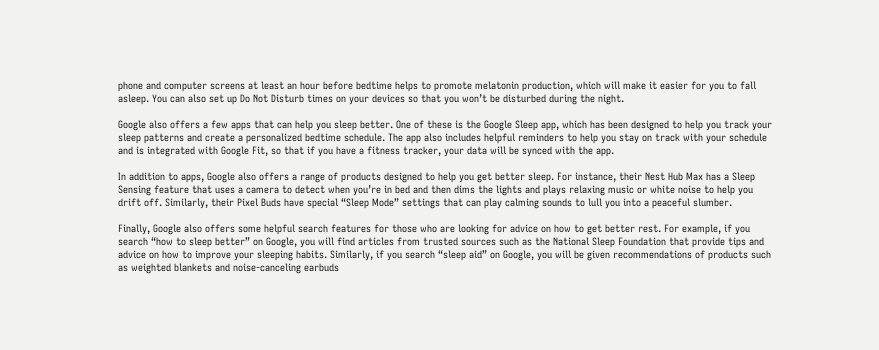phone and computer screens at least an hour before bedtime helps to promote melatonin production, which will make it easier for you to fall asleep. You can also set up Do Not Disturb times on your devices so that you won’t be disturbed during the night.

Google also offers a few apps that can help you sleep better. One of these is the Google Sleep app, which has been designed to help you track your sleep patterns and create a personalized bedtime schedule. The app also includes helpful reminders to help you stay on track with your schedule and is integrated with Google Fit, so that if you have a fitness tracker, your data will be synced with the app.

In addition to apps, Google also offers a range of products designed to help you get better sleep. For instance, their Nest Hub Max has a Sleep Sensing feature that uses a camera to detect when you’re in bed and then dims the lights and plays relaxing music or white noise to help you drift off. Similarly, their Pixel Buds have special “Sleep Mode” settings that can play calming sounds to lull you into a peaceful slumber.

Finally, Google also offers some helpful search features for those who are looking for advice on how to get better rest. For example, if you search “how to sleep better” on Google, you will find articles from trusted sources such as the National Sleep Foundation that provide tips and advice on how to improve your sleeping habits. Similarly, if you search “sleep aid” on Google, you will be given recommendations of products such as weighted blankets and noise-canceling earbuds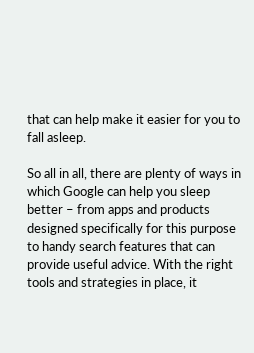that can help make it easier for you to fall asleep.

So all in all, there are plenty of ways in which Google can help you sleep better – from apps and products designed specifically for this purpose to handy search features that can provide useful advice. With the right tools and strategies in place, it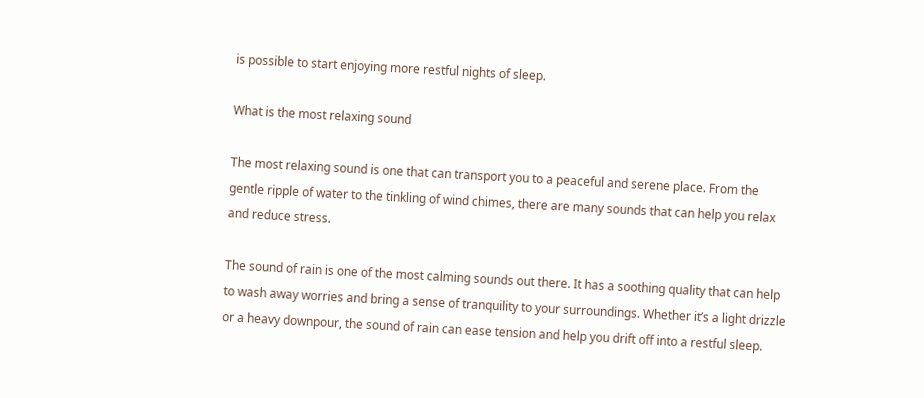is possible to start enjoying more restful nights of sleep.

What is the most relaxing sound

The most relaxing sound is one that can transport you to a peaceful and serene place. From the gentle ripple of water to the tinkling of wind chimes, there are many sounds that can help you relax and reduce stress.

The sound of rain is one of the most calming sounds out there. It has a soothing quality that can help to wash away worries and bring a sense of tranquility to your surroundings. Whether it’s a light drizzle or a heavy downpour, the sound of rain can ease tension and help you drift off into a restful sleep.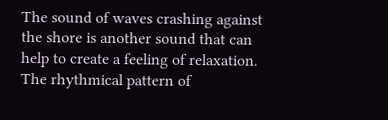The sound of waves crashing against the shore is another sound that can help to create a feeling of relaxation. The rhythmical pattern of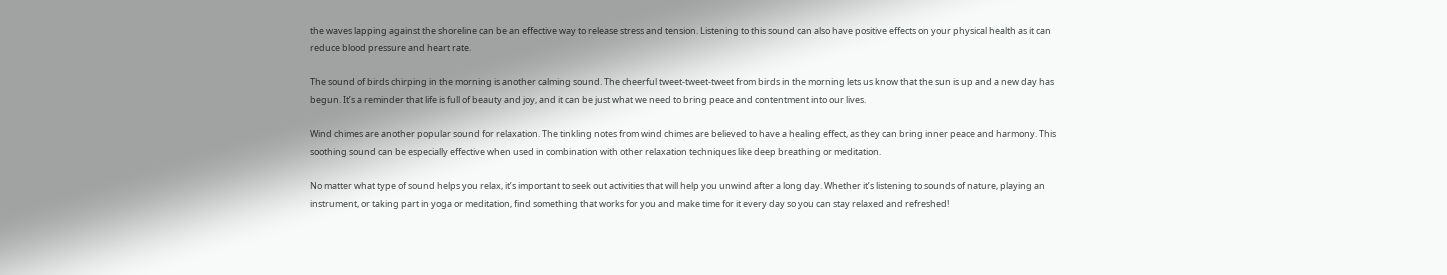the waves lapping against the shoreline can be an effective way to release stress and tension. Listening to this sound can also have positive effects on your physical health as it can reduce blood pressure and heart rate.

The sound of birds chirping in the morning is another calming sound. The cheerful tweet-tweet-tweet from birds in the morning lets us know that the sun is up and a new day has begun. It’s a reminder that life is full of beauty and joy, and it can be just what we need to bring peace and contentment into our lives.

Wind chimes are another popular sound for relaxation. The tinkling notes from wind chimes are believed to have a healing effect, as they can bring inner peace and harmony. This soothing sound can be especially effective when used in combination with other relaxation techniques like deep breathing or meditation.

No matter what type of sound helps you relax, it’s important to seek out activities that will help you unwind after a long day. Whether it’s listening to sounds of nature, playing an instrument, or taking part in yoga or meditation, find something that works for you and make time for it every day so you can stay relaxed and refreshed!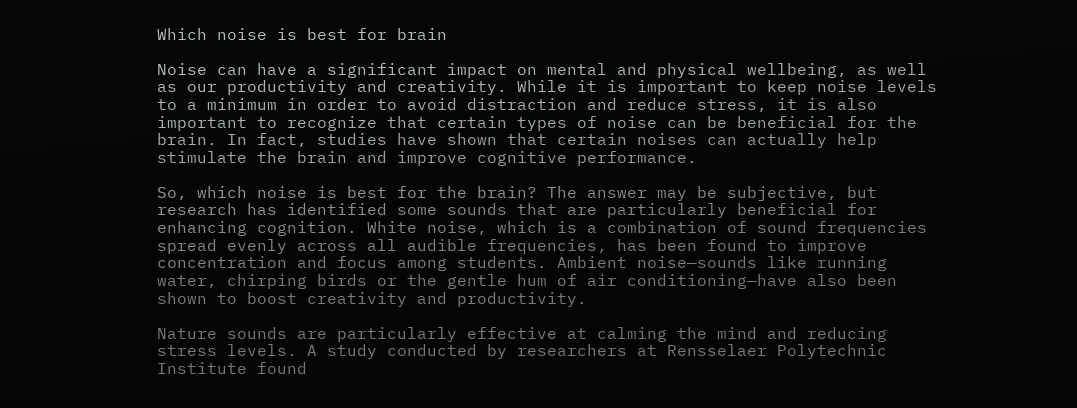Which noise is best for brain

Noise can have a significant impact on mental and physical wellbeing, as well as our productivity and creativity. While it is important to keep noise levels to a minimum in order to avoid distraction and reduce stress, it is also important to recognize that certain types of noise can be beneficial for the brain. In fact, studies have shown that certain noises can actually help stimulate the brain and improve cognitive performance.

So, which noise is best for the brain? The answer may be subjective, but research has identified some sounds that are particularly beneficial for enhancing cognition. White noise, which is a combination of sound frequencies spread evenly across all audible frequencies, has been found to improve concentration and focus among students. Ambient noise—sounds like running water, chirping birds or the gentle hum of air conditioning—have also been shown to boost creativity and productivity.

Nature sounds are particularly effective at calming the mind and reducing stress levels. A study conducted by researchers at Rensselaer Polytechnic Institute found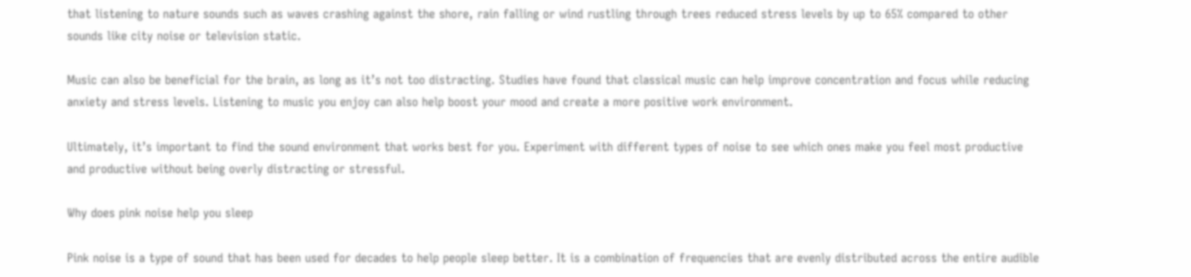that listening to nature sounds such as waves crashing against the shore, rain falling or wind rustling through trees reduced stress levels by up to 65% compared to other sounds like city noise or television static.

Music can also be beneficial for the brain, as long as it’s not too distracting. Studies have found that classical music can help improve concentration and focus while reducing anxiety and stress levels. Listening to music you enjoy can also help boost your mood and create a more positive work environment.

Ultimately, it’s important to find the sound environment that works best for you. Experiment with different types of noise to see which ones make you feel most productive and productive without being overly distracting or stressful.

Why does pink noise help you sleep

Pink noise is a type of sound that has been used for decades to help people sleep better. It is a combination of frequencies that are evenly distributed across the entire audible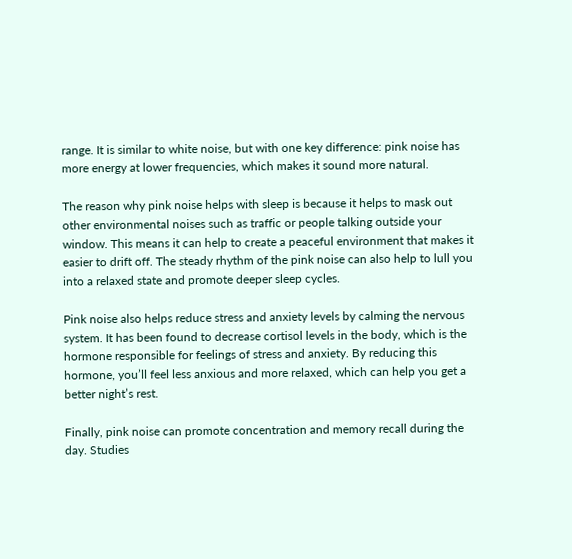range. It is similar to white noise, but with one key difference: pink noise has more energy at lower frequencies, which makes it sound more natural.

The reason why pink noise helps with sleep is because it helps to mask out other environmental noises such as traffic or people talking outside your window. This means it can help to create a peaceful environment that makes it easier to drift off. The steady rhythm of the pink noise can also help to lull you into a relaxed state and promote deeper sleep cycles.

Pink noise also helps reduce stress and anxiety levels by calming the nervous system. It has been found to decrease cortisol levels in the body, which is the hormone responsible for feelings of stress and anxiety. By reducing this hormone, you’ll feel less anxious and more relaxed, which can help you get a better night’s rest.

Finally, pink noise can promote concentration and memory recall during the day. Studies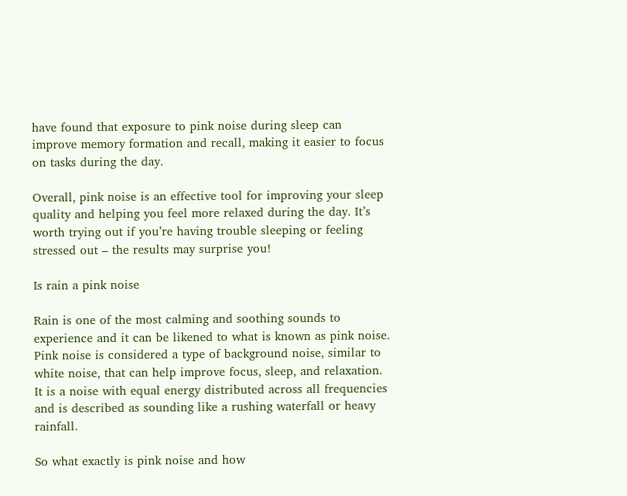have found that exposure to pink noise during sleep can improve memory formation and recall, making it easier to focus on tasks during the day.

Overall, pink noise is an effective tool for improving your sleep quality and helping you feel more relaxed during the day. It’s worth trying out if you’re having trouble sleeping or feeling stressed out – the results may surprise you!

Is rain a pink noise

Rain is one of the most calming and soothing sounds to experience and it can be likened to what is known as pink noise. Pink noise is considered a type of background noise, similar to white noise, that can help improve focus, sleep, and relaxation. It is a noise with equal energy distributed across all frequencies and is described as sounding like a rushing waterfall or heavy rainfall.

So what exactly is pink noise and how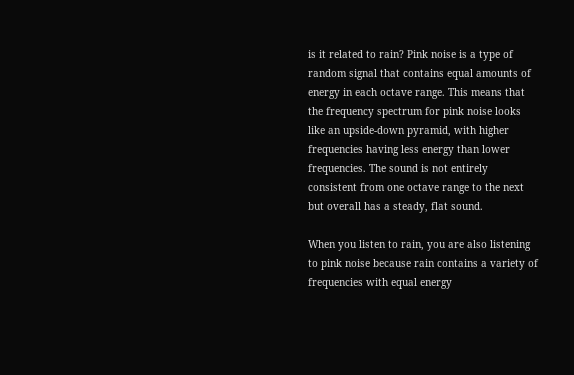is it related to rain? Pink noise is a type of random signal that contains equal amounts of energy in each octave range. This means that the frequency spectrum for pink noise looks like an upside-down pyramid, with higher frequencies having less energy than lower frequencies. The sound is not entirely consistent from one octave range to the next but overall has a steady, flat sound.

When you listen to rain, you are also listening to pink noise because rain contains a variety of frequencies with equal energy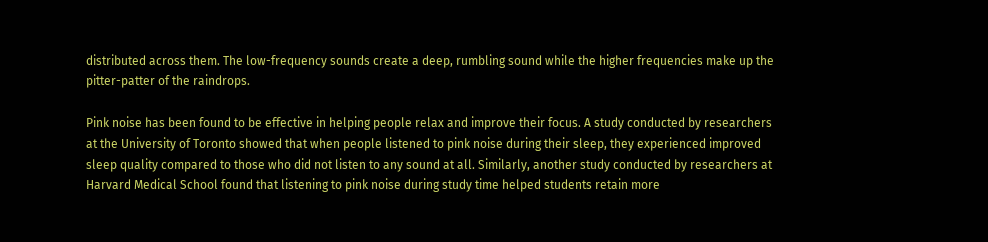distributed across them. The low-frequency sounds create a deep, rumbling sound while the higher frequencies make up the pitter-patter of the raindrops.

Pink noise has been found to be effective in helping people relax and improve their focus. A study conducted by researchers at the University of Toronto showed that when people listened to pink noise during their sleep, they experienced improved sleep quality compared to those who did not listen to any sound at all. Similarly, another study conducted by researchers at Harvard Medical School found that listening to pink noise during study time helped students retain more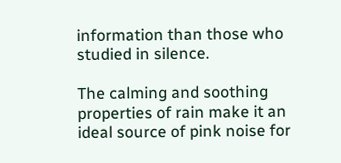information than those who studied in silence.

The calming and soothing properties of rain make it an ideal source of pink noise for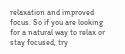relaxation and improved focus. So if you are looking for a natural way to relax or stay focused, try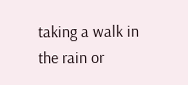taking a walk in the rain or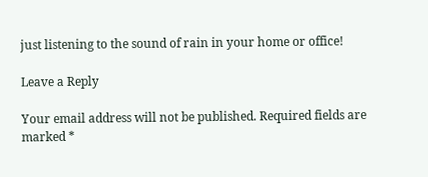just listening to the sound of rain in your home or office!

Leave a Reply

Your email address will not be published. Required fields are marked *